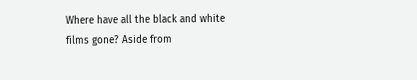Where have all the black and white films gone? Aside from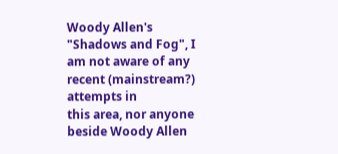Woody Allen's
"Shadows and Fog", I am not aware of any recent (mainstream?) attempts in
this area, nor anyone beside Woody Allen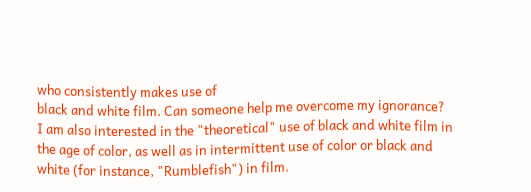who consistently makes use of
black and white film. Can someone help me overcome my ignorance?
I am also interested in the "theoretical" use of black and white film in
the age of color, as well as in intermittent use of color or black and
white (for instance, "Rumblefish") in film.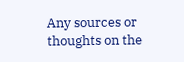Any sources or thoughts on the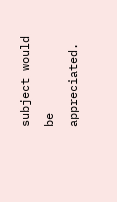subject would be appreciated.